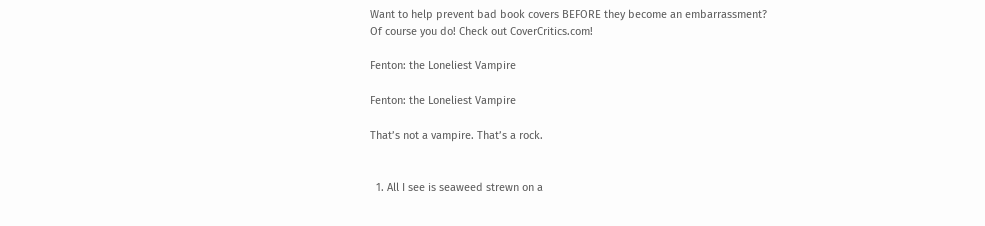Want to help prevent bad book covers BEFORE they become an embarrassment?
Of course you do! Check out CoverCritics.com!

Fenton: the Loneliest Vampire

Fenton: the Loneliest Vampire

That’s not a vampire. That’s a rock.


  1. All I see is seaweed strewn on a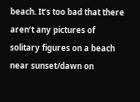beach. It’s too bad that there aren’t any pictures of solitary figures on a beach near sunset/dawn on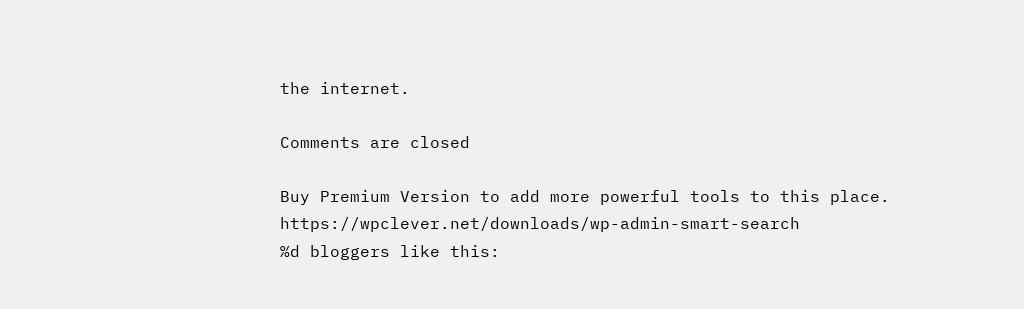the internet.

Comments are closed

Buy Premium Version to add more powerful tools to this place. https://wpclever.net/downloads/wp-admin-smart-search
%d bloggers like this: